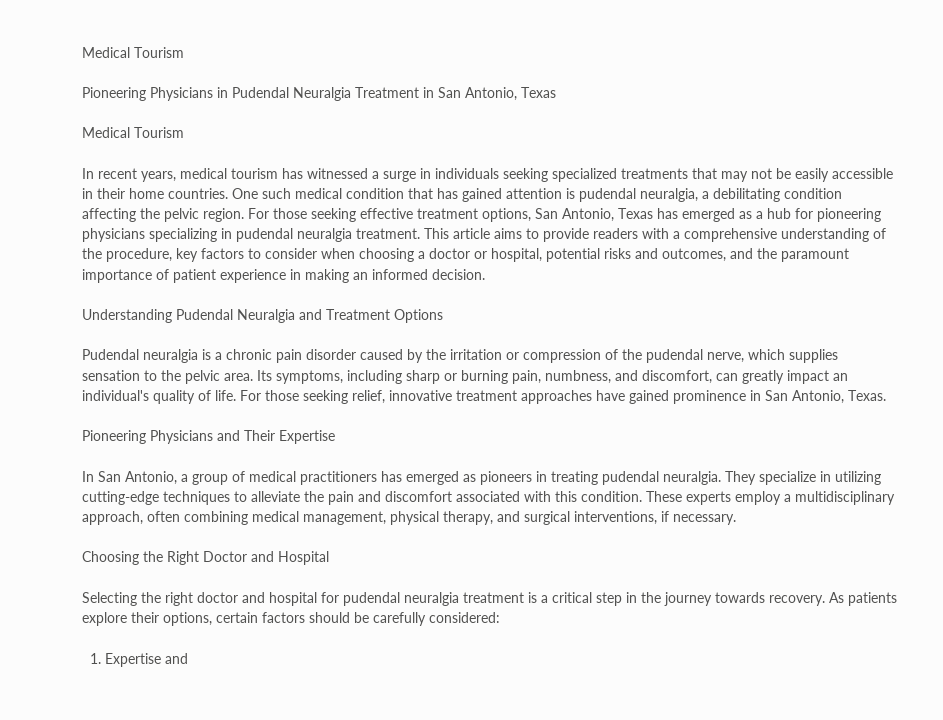Medical Tourism

Pioneering Physicians in Pudendal Neuralgia Treatment in San Antonio, Texas

Medical Tourism

In recent years, medical tourism has witnessed a surge in individuals seeking specialized treatments that may not be easily accessible in their home countries. One such medical condition that has gained attention is pudendal neuralgia, a debilitating condition affecting the pelvic region. For those seeking effective treatment options, San Antonio, Texas has emerged as a hub for pioneering physicians specializing in pudendal neuralgia treatment. This article aims to provide readers with a comprehensive understanding of the procedure, key factors to consider when choosing a doctor or hospital, potential risks and outcomes, and the paramount importance of patient experience in making an informed decision.

Understanding Pudendal Neuralgia and Treatment Options

Pudendal neuralgia is a chronic pain disorder caused by the irritation or compression of the pudendal nerve, which supplies sensation to the pelvic area. Its symptoms, including sharp or burning pain, numbness, and discomfort, can greatly impact an individual's quality of life. For those seeking relief, innovative treatment approaches have gained prominence in San Antonio, Texas.

Pioneering Physicians and Their Expertise

In San Antonio, a group of medical practitioners has emerged as pioneers in treating pudendal neuralgia. They specialize in utilizing cutting-edge techniques to alleviate the pain and discomfort associated with this condition. These experts employ a multidisciplinary approach, often combining medical management, physical therapy, and surgical interventions, if necessary.

Choosing the Right Doctor and Hospital

Selecting the right doctor and hospital for pudendal neuralgia treatment is a critical step in the journey towards recovery. As patients explore their options, certain factors should be carefully considered:

  1. Expertise and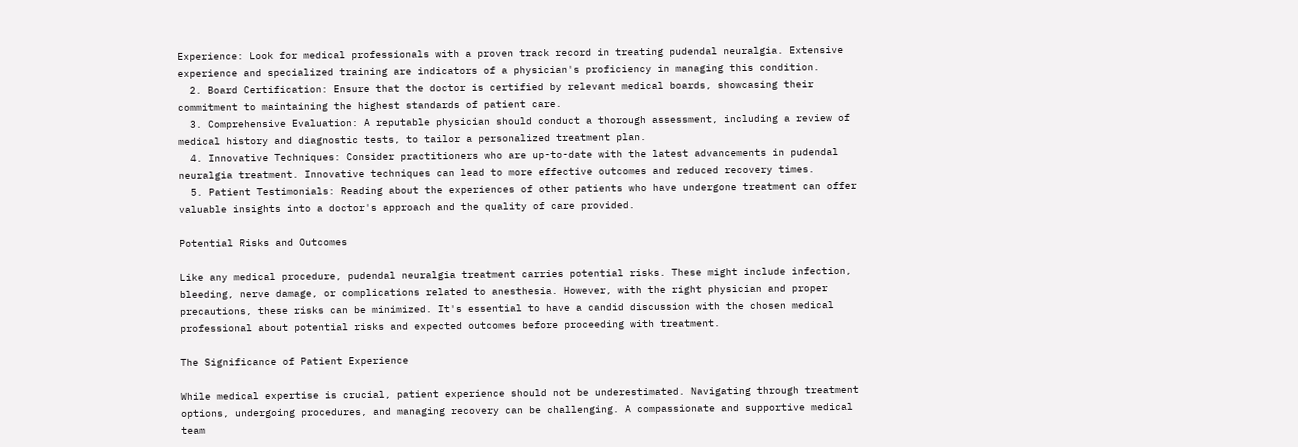Experience: Look for medical professionals with a proven track record in treating pudendal neuralgia. Extensive experience and specialized training are indicators of a physician's proficiency in managing this condition.
  2. Board Certification: Ensure that the doctor is certified by relevant medical boards, showcasing their commitment to maintaining the highest standards of patient care.
  3. Comprehensive Evaluation: A reputable physician should conduct a thorough assessment, including a review of medical history and diagnostic tests, to tailor a personalized treatment plan.
  4. Innovative Techniques: Consider practitioners who are up-to-date with the latest advancements in pudendal neuralgia treatment. Innovative techniques can lead to more effective outcomes and reduced recovery times.
  5. Patient Testimonials: Reading about the experiences of other patients who have undergone treatment can offer valuable insights into a doctor's approach and the quality of care provided.

Potential Risks and Outcomes

Like any medical procedure, pudendal neuralgia treatment carries potential risks. These might include infection, bleeding, nerve damage, or complications related to anesthesia. However, with the right physician and proper precautions, these risks can be minimized. It's essential to have a candid discussion with the chosen medical professional about potential risks and expected outcomes before proceeding with treatment.

The Significance of Patient Experience

While medical expertise is crucial, patient experience should not be underestimated. Navigating through treatment options, undergoing procedures, and managing recovery can be challenging. A compassionate and supportive medical team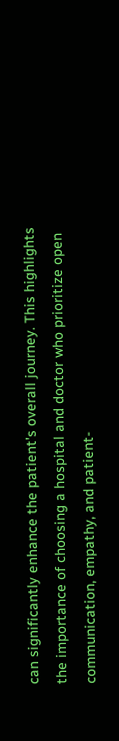can significantly enhance the patient's overall journey. This highlights the importance of choosing a hospital and doctor who prioritize open communication, empathy, and patient-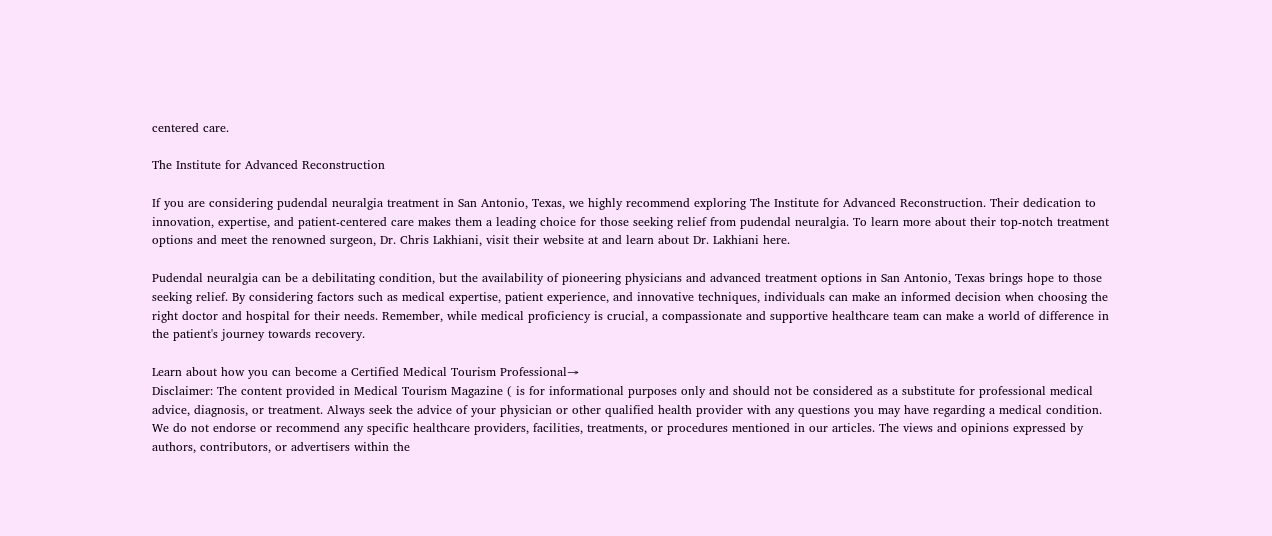centered care.

The Institute for Advanced Reconstruction

If you are considering pudendal neuralgia treatment in San Antonio, Texas, we highly recommend exploring The Institute for Advanced Reconstruction. Their dedication to innovation, expertise, and patient-centered care makes them a leading choice for those seeking relief from pudendal neuralgia. To learn more about their top-notch treatment options and meet the renowned surgeon, Dr. Chris Lakhiani, visit their website at and learn about Dr. Lakhiani here.

Pudendal neuralgia can be a debilitating condition, but the availability of pioneering physicians and advanced treatment options in San Antonio, Texas brings hope to those seeking relief. By considering factors such as medical expertise, patient experience, and innovative techniques, individuals can make an informed decision when choosing the right doctor and hospital for their needs. Remember, while medical proficiency is crucial, a compassionate and supportive healthcare team can make a world of difference in the patient's journey towards recovery.

Learn about how you can become a Certified Medical Tourism Professional→
Disclaimer: The content provided in Medical Tourism Magazine ( is for informational purposes only and should not be considered as a substitute for professional medical advice, diagnosis, or treatment. Always seek the advice of your physician or other qualified health provider with any questions you may have regarding a medical condition. We do not endorse or recommend any specific healthcare providers, facilities, treatments, or procedures mentioned in our articles. The views and opinions expressed by authors, contributors, or advertisers within the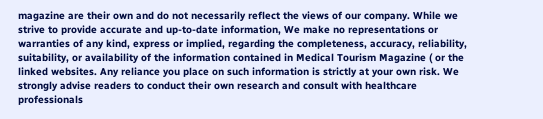magazine are their own and do not necessarily reflect the views of our company. While we strive to provide accurate and up-to-date information, We make no representations or warranties of any kind, express or implied, regarding the completeness, accuracy, reliability, suitability, or availability of the information contained in Medical Tourism Magazine ( or the linked websites. Any reliance you place on such information is strictly at your own risk. We strongly advise readers to conduct their own research and consult with healthcare professionals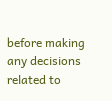before making any decisions related to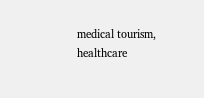medical tourism, healthcare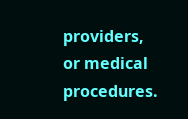providers, or medical procedures.